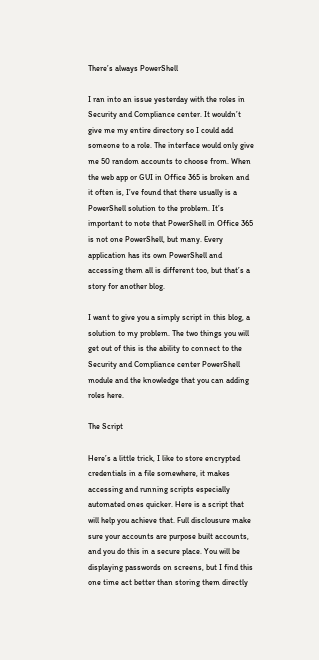There’s always PowerShell

I ran into an issue yesterday with the roles in Security and Compliance center. It wouldn’t give me my entire directory so I could add someone to a role. The interface would only give me 50 random accounts to choose from. When the web app or GUI in Office 365 is broken and it often is, I’ve found that there usually is a PowerShell solution to the problem. It’s important to note that PowerShell in Office 365 is not one PowerShell, but many. Every application has its own PowerShell and accessing them all is different too, but that’s a story for another blog.

I want to give you a simply script in this blog, a solution to my problem. The two things you will get out of this is the ability to connect to the Security and Compliance center PowerShell module and the knowledge that you can adding roles here.

The Script

Here’s a little trick, I like to store encrypted credentials in a file somewhere, it makes accessing and running scripts especially automated ones quicker. Here is a script that will help you achieve that. Full disclousure make sure your accounts are purpose built accounts, and you do this in a secure place. You will be displaying passwords on screens, but I find this one time act better than storing them directly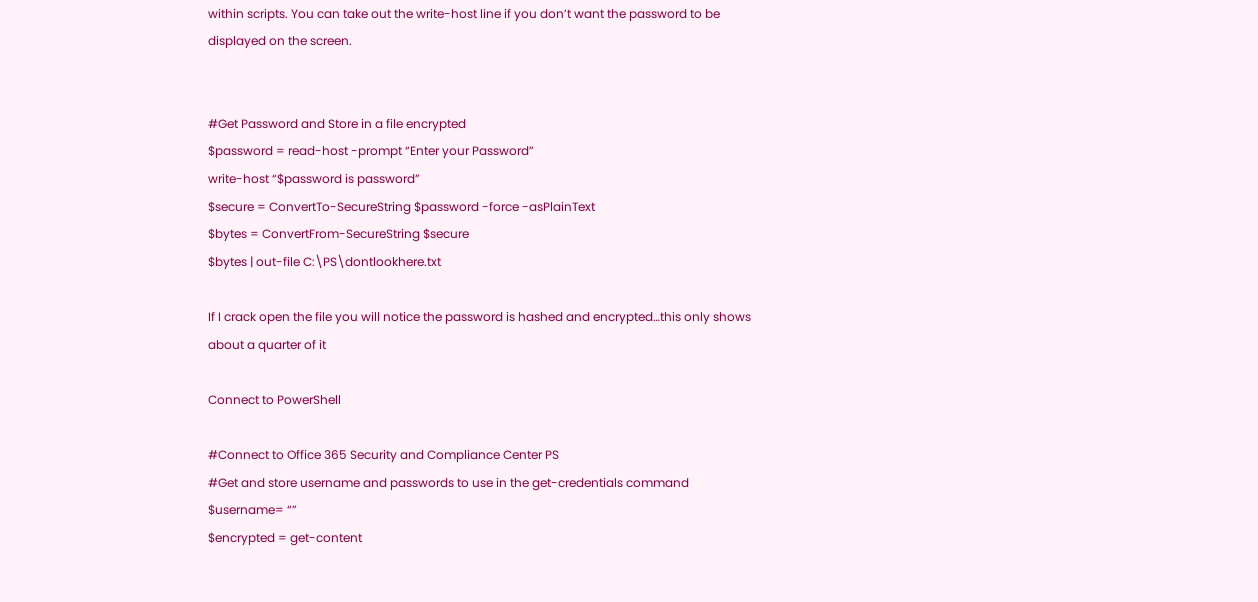within scripts. You can take out the write-host line if you don’t want the password to be displayed on the screen.


#Get Password and Store in a file encrypted
$password = read-host -prompt “Enter your Password”
write-host “$password is password”
$secure = ConvertTo-SecureString $password -force -asPlainText
$bytes = ConvertFrom-SecureString $secure
$bytes | out-file C:\PS\dontlookhere.txt

If I crack open the file you will notice the password is hashed and encrypted…this only shows about a quarter of it

Connect to PowerShell

#Connect to Office 365 Security and Compliance Center PS
#Get and store username and passwords to use in the get-credentials command
$username= “”
$encrypted = get-content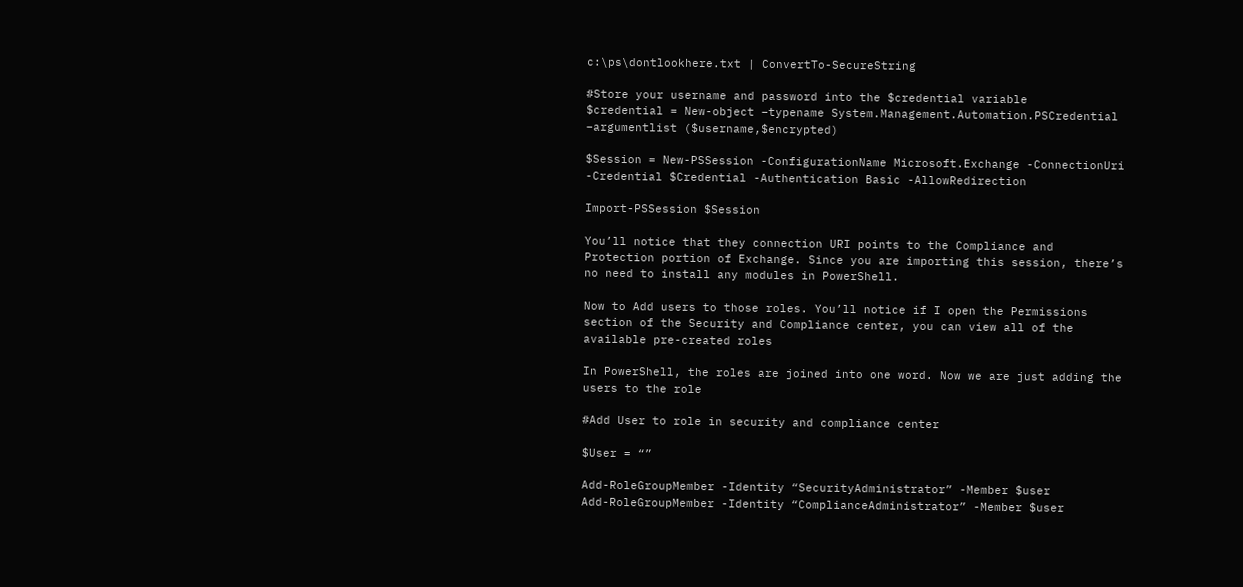c:\ps\dontlookhere.txt | ConvertTo-SecureString

#Store your username and password into the $credential variable
$credential = New-object –typename System.Management.Automation.PSCredential –argumentlist ($username,$encrypted)

$Session = New-PSSession -ConfigurationName Microsoft.Exchange -ConnectionUri -Credential $Credential -Authentication Basic -AllowRedirection

Import-PSSession $Session

You’ll notice that they connection URI points to the Compliance and Protection portion of Exchange. Since you are importing this session, there’s no need to install any modules in PowerShell.

Now to Add users to those roles. You’ll notice if I open the Permissions section of the Security and Compliance center, you can view all of the available pre-created roles

In PowerShell, the roles are joined into one word. Now we are just adding the users to the role

#Add User to role in security and compliance center

$User = “”

Add-RoleGroupMember -Identity “SecurityAdministrator” -Member $user
Add-RoleGroupMember -Identity “ComplianceAdministrator” -Member $user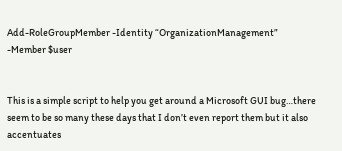Add-RoleGroupMember -Identity “OrganizationManagement” -Member $user


This is a simple script to help you get around a Microsoft GUI bug…there seem to be so many these days that I don’t even report them but it also accentuates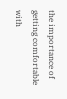the importance of getting comfortable with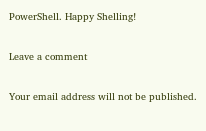PowerShell. Happy Shelling!

Leave a comment

Your email address will not be published.